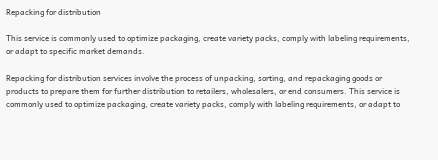Repacking for distribution

This service is commonly used to optimize packaging, create variety packs, comply with labeling requirements, or adapt to specific market demands.

Repacking for distribution services involve the process of unpacking, sorting, and repackaging goods or products to prepare them for further distribution to retailers, wholesalers, or end consumers. This service is commonly used to optimize packaging, create variety packs, comply with labeling requirements, or adapt to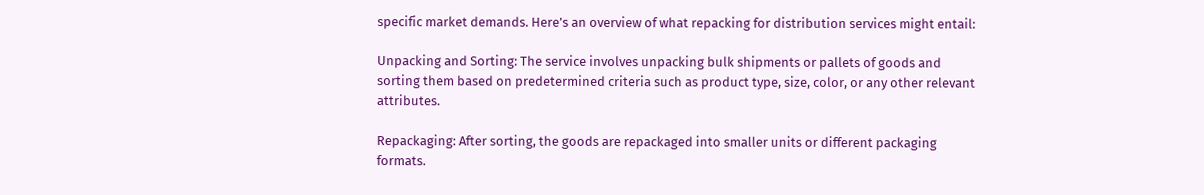specific market demands. Here’s an overview of what repacking for distribution services might entail:

Unpacking and Sorting: The service involves unpacking bulk shipments or pallets of goods and sorting them based on predetermined criteria such as product type, size, color, or any other relevant attributes.

Repackaging: After sorting, the goods are repackaged into smaller units or different packaging formats.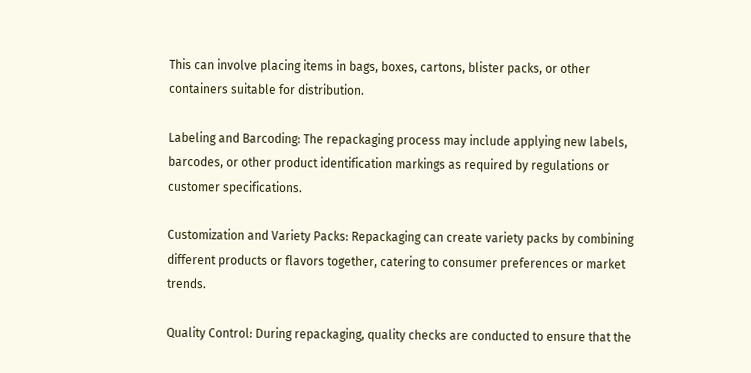This can involve placing items in bags, boxes, cartons, blister packs, or other containers suitable for distribution.

Labeling and Barcoding: The repackaging process may include applying new labels, barcodes, or other product identification markings as required by regulations or customer specifications.

Customization and Variety Packs: Repackaging can create variety packs by combining different products or flavors together, catering to consumer preferences or market trends.

Quality Control: During repackaging, quality checks are conducted to ensure that the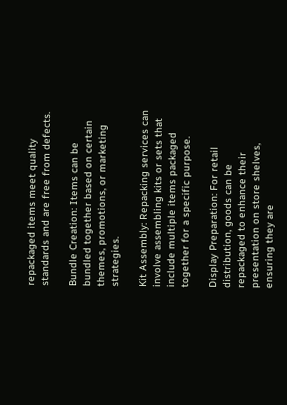repackaged items meet quality standards and are free from defects.

Bundle Creation: Items can be bundled together based on certain themes, promotions, or marketing strategies.

Kit Assembly: Repacking services can involve assembling kits or sets that include multiple items packaged together for a specific purpose.

Display Preparation: For retail distribution, goods can be repackaged to enhance their presentation on store shelves, ensuring they are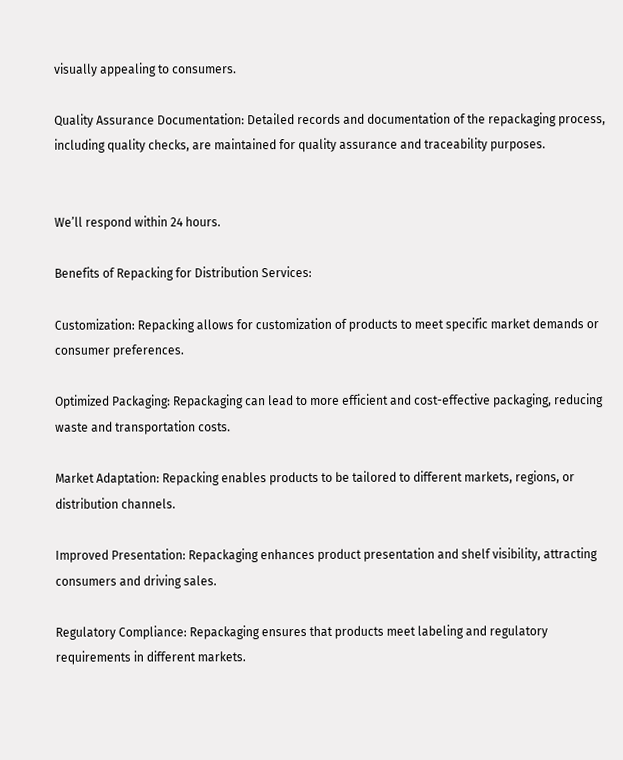visually appealing to consumers.

Quality Assurance Documentation: Detailed records and documentation of the repackaging process, including quality checks, are maintained for quality assurance and traceability purposes.


We’ll respond within 24 hours.

Benefits of Repacking for Distribution Services:

Customization: Repacking allows for customization of products to meet specific market demands or consumer preferences.

Optimized Packaging: Repackaging can lead to more efficient and cost-effective packaging, reducing waste and transportation costs.

Market Adaptation: Repacking enables products to be tailored to different markets, regions, or distribution channels.

Improved Presentation: Repackaging enhances product presentation and shelf visibility, attracting consumers and driving sales.

Regulatory Compliance: Repackaging ensures that products meet labeling and regulatory requirements in different markets.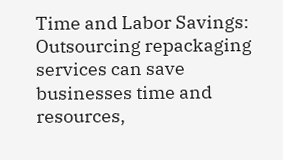Time and Labor Savings: Outsourcing repackaging services can save businesses time and resources,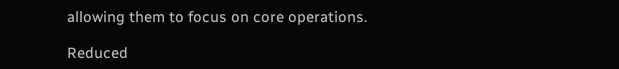allowing them to focus on core operations.

Reduced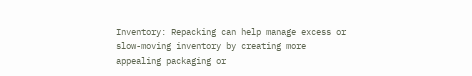Inventory: Repacking can help manage excess or slow-moving inventory by creating more appealing packaging or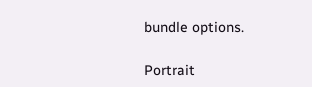bundle options.

Portrait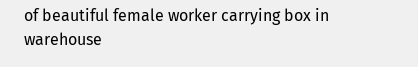of beautiful female worker carrying box in warehouse